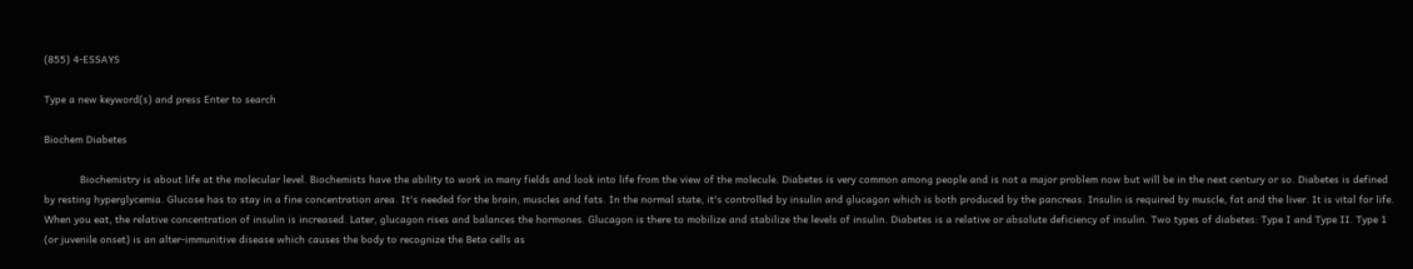(855) 4-ESSAYS

Type a new keyword(s) and press Enter to search

Biochem Diabetes

            Biochemistry is about life at the molecular level. Biochemists have the ability to work in many fields and look into life from the view of the molecule. Diabetes is very common among people and is not a major problem now but will be in the next century or so. Diabetes is defined by resting hyperglycemia. Glucose has to stay in a fine concentration area. It's needed for the brain, muscles and fats. In the normal state, it's controlled by insulin and glucagon which is both produced by the pancreas. Insulin is required by muscle, fat and the liver. It is vital for life. When you eat, the relative concentration of insulin is increased. Later, glucagon rises and balances the hormones. Glucagon is there to mobilize and stabilize the levels of insulin. Diabetes is a relative or absolute deficiency of insulin. Two types of diabetes: Type I and Type II. Type 1 (or juvenile onset) is an alter-immunitive disease which causes the body to recognize the Beta cells as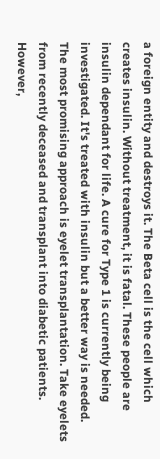a foreign entity and destroys it. The Beta cell is the cell which creates insulin. Without treatment, it is fatal. These people are insulin dependant for life. A cure for Type 1 is currently being investigated. It's treated with insulin but a better way is needed. The most promising approach is eyelet transplantation. Take eyelets from recently deceased and transplant into diabetic patients. However,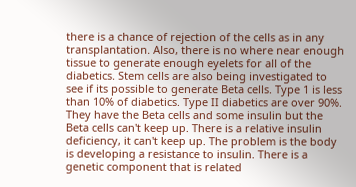there is a chance of rejection of the cells as in any transplantation. Also, there is no where near enough tissue to generate enough eyelets for all of the diabetics. Stem cells are also being investigated to see if its possible to generate Beta cells. Type 1 is less than 10% of diabetics. Type II diabetics are over 90%. They have the Beta cells and some insulin but the Beta cells can't keep up. There is a relative insulin deficiency, it can't keep up. The problem is the body is developing a resistance to insulin. There is a genetic component that is related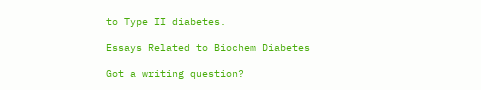to Type II diabetes.

Essays Related to Biochem Diabetes

Got a writing question?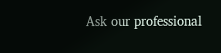Ask our professional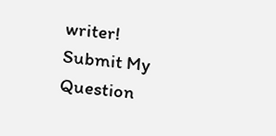writer!
Submit My Question